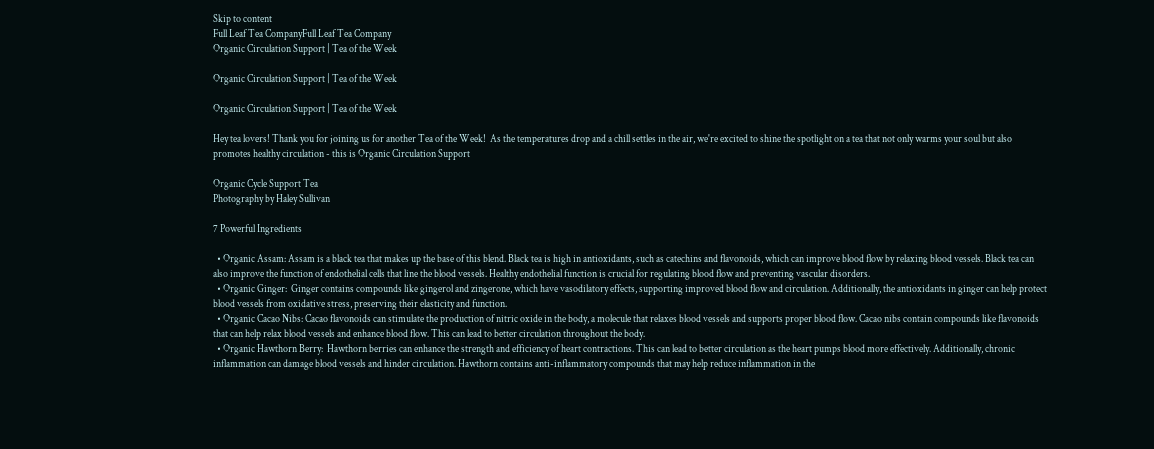Skip to content
Full Leaf Tea CompanyFull Leaf Tea Company
Organic Circulation Support | Tea of the Week

Organic Circulation Support | Tea of the Week

Organic Circulation Support | Tea of the Week

Hey tea lovers! Thank you for joining us for another Tea of the Week!  As the temperatures drop and a chill settles in the air, we're excited to shine the spotlight on a tea that not only warms your soul but also promotes healthy circulation - this is Organic Circulation Support

Organic Cycle Support Tea
Photography by Haley Sullivan

7 Powerful Ingredients

  • Organic Assam: Assam is a black tea that makes up the base of this blend. Black tea is high in antioxidants, such as catechins and flavonoids, which can improve blood flow by relaxing blood vessels. Black tea can also improve the function of endothelial cells that line the blood vessels. Healthy endothelial function is crucial for regulating blood flow and preventing vascular disorders.
  • Organic Ginger:  Ginger contains compounds like gingerol and zingerone, which have vasodilatory effects, supporting improved blood flow and circulation. Additionally, the antioxidants in ginger can help protect blood vessels from oxidative stress, preserving their elasticity and function.
  • Organic Cacao Nibs: Cacao flavonoids can stimulate the production of nitric oxide in the body, a molecule that relaxes blood vessels and supports proper blood flow. Cacao nibs contain compounds like flavonoids that can help relax blood vessels and enhance blood flow. This can lead to better circulation throughout the body.
  • Organic Hawthorn Berry:  Hawthorn berries can enhance the strength and efficiency of heart contractions. This can lead to better circulation as the heart pumps blood more effectively. Additionally, chronic inflammation can damage blood vessels and hinder circulation. Hawthorn contains anti-inflammatory compounds that may help reduce inflammation in the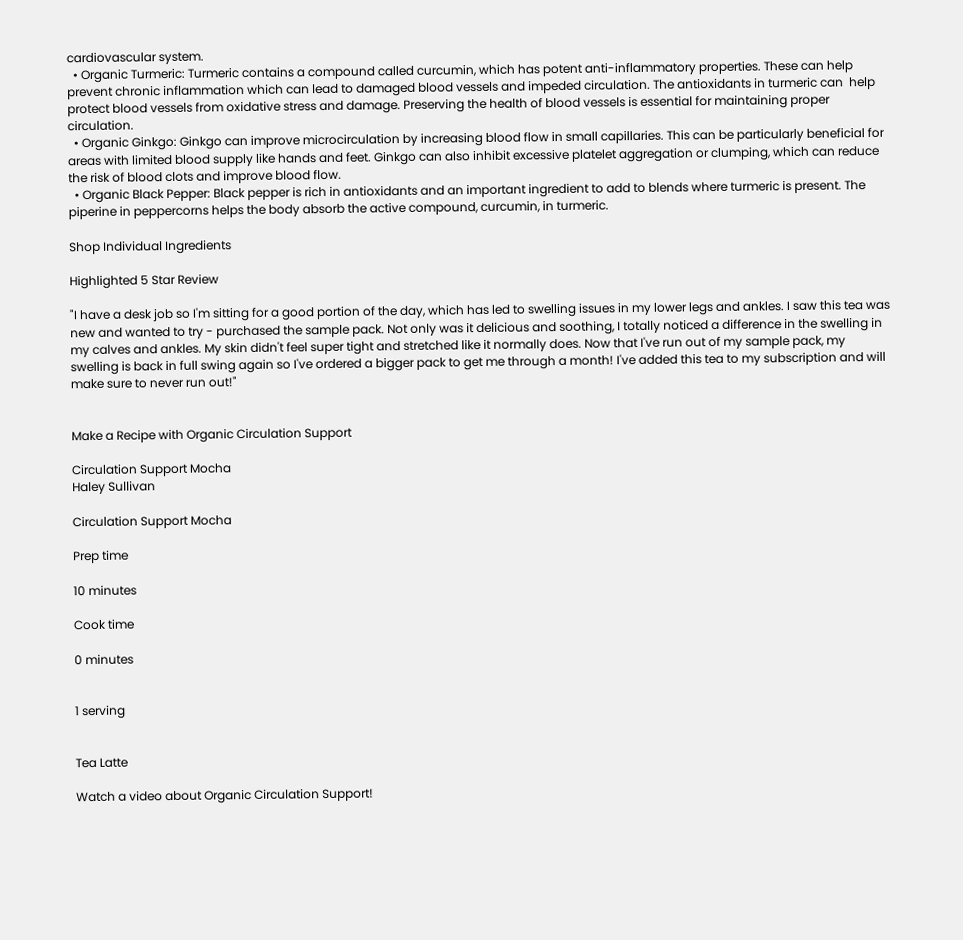cardiovascular system.
  • Organic Turmeric: Turmeric contains a compound called curcumin, which has potent anti-inflammatory properties. These can help prevent chronic inflammation which can lead to damaged blood vessels and impeded circulation. The antioxidants in turmeric can  help protect blood vessels from oxidative stress and damage. Preserving the health of blood vessels is essential for maintaining proper circulation.
  • Organic Ginkgo: Ginkgo can improve microcirculation by increasing blood flow in small capillaries. This can be particularly beneficial for areas with limited blood supply like hands and feet. Ginkgo can also inhibit excessive platelet aggregation or clumping, which can reduce the risk of blood clots and improve blood flow.
  • Organic Black Pepper: Black pepper is rich in antioxidants and an important ingredient to add to blends where turmeric is present. The piperine in peppercorns helps the body absorb the active compound, curcumin, in turmeric.

Shop Individual Ingredients

Highlighted 5 Star Review

"I have a desk job so I'm sitting for a good portion of the day, which has led to swelling issues in my lower legs and ankles. I saw this tea was new and wanted to try - purchased the sample pack. Not only was it delicious and soothing, I totally noticed a difference in the swelling in my calves and ankles. My skin didn't feel super tight and stretched like it normally does. Now that I've run out of my sample pack, my swelling is back in full swing again so I've ordered a bigger pack to get me through a month! I've added this tea to my subscription and will make sure to never run out!"


Make a Recipe with Organic Circulation Support

Circulation Support Mocha
Haley Sullivan

Circulation Support Mocha

Prep time

10 minutes

Cook time

0 minutes


1 serving


Tea Latte

Watch a video about Organic Circulation Support!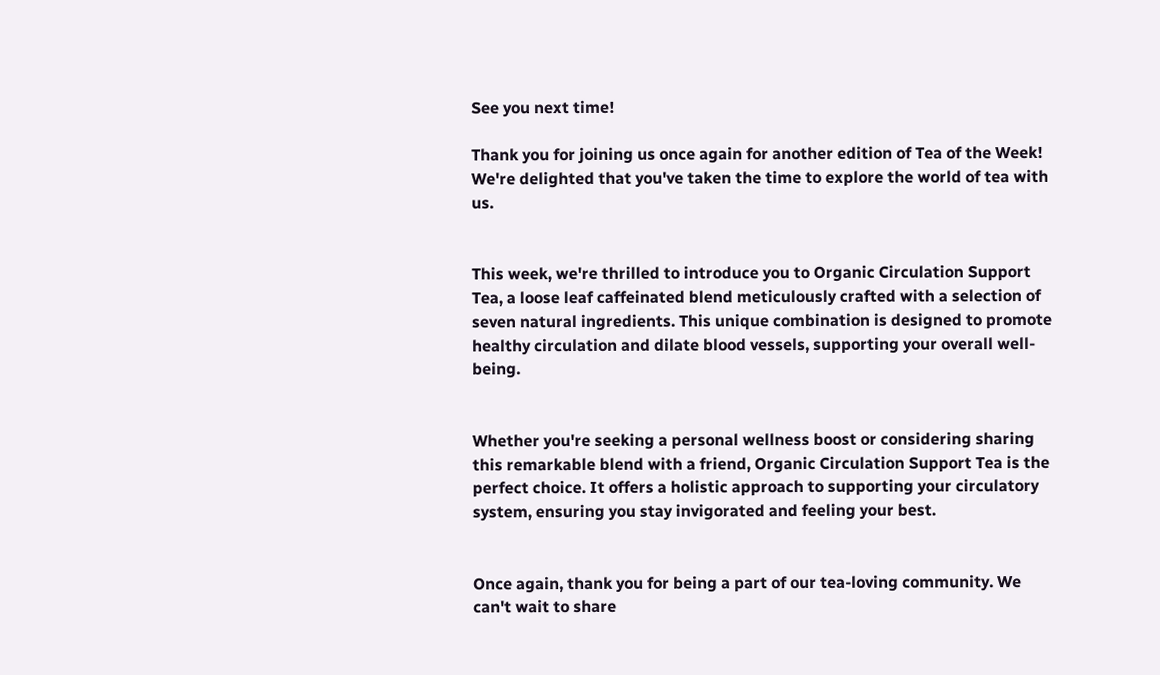See you next time!

Thank you for joining us once again for another edition of Tea of the Week! We're delighted that you've taken the time to explore the world of tea with us.


This week, we're thrilled to introduce you to Organic Circulation Support Tea, a loose leaf caffeinated blend meticulously crafted with a selection of seven natural ingredients. This unique combination is designed to promote healthy circulation and dilate blood vessels, supporting your overall well-being.


Whether you're seeking a personal wellness boost or considering sharing this remarkable blend with a friend, Organic Circulation Support Tea is the perfect choice. It offers a holistic approach to supporting your circulatory system, ensuring you stay invigorated and feeling your best.


Once again, thank you for being a part of our tea-loving community. We can't wait to share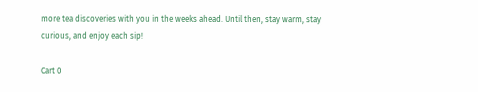more tea discoveries with you in the weeks ahead. Until then, stay warm, stay curious, and enjoy each sip!

Cart 0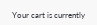Your cart is currently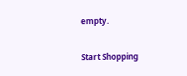empty.

Start Shopping